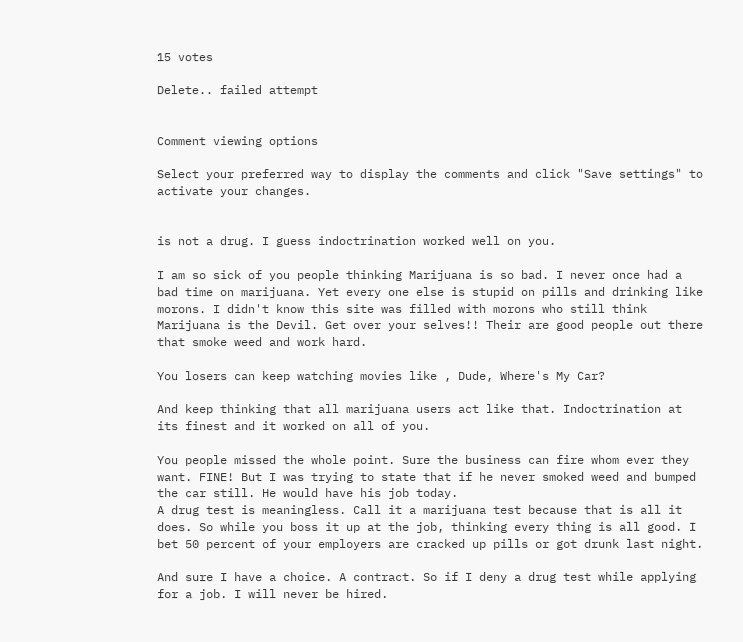15 votes

Delete.. failed attempt


Comment viewing options

Select your preferred way to display the comments and click "Save settings" to activate your changes.


is not a drug. I guess indoctrination worked well on you.

I am so sick of you people thinking Marijuana is so bad. I never once had a bad time on marijuana. Yet every one else is stupid on pills and drinking like morons. I didn't know this site was filled with morons who still think Marijuana is the Devil. Get over your selves!! Their are good people out there that smoke weed and work hard.

You losers can keep watching movies like , Dude, Where's My Car?

And keep thinking that all marijuana users act like that. Indoctrination at its finest and it worked on all of you.

You people missed the whole point. Sure the business can fire whom ever they want. FINE! But I was trying to state that if he never smoked weed and bumped the car still. He would have his job today.
A drug test is meaningless. Call it a marijuana test because that is all it does. So while you boss it up at the job, thinking every thing is all good. I bet 50 percent of your employers are cracked up pills or got drunk last night.

And sure I have a choice. A contract. So if I deny a drug test while applying for a job. I will never be hired.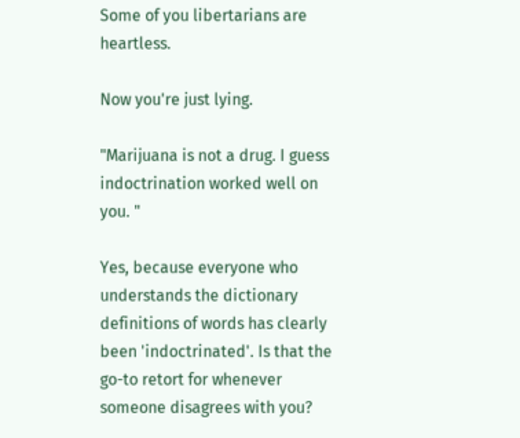Some of you libertarians are heartless.

Now you're just lying.

"Marijuana is not a drug. I guess indoctrination worked well on you. "

Yes, because everyone who understands the dictionary definitions of words has clearly been 'indoctrinated'. Is that the go-to retort for whenever someone disagrees with you?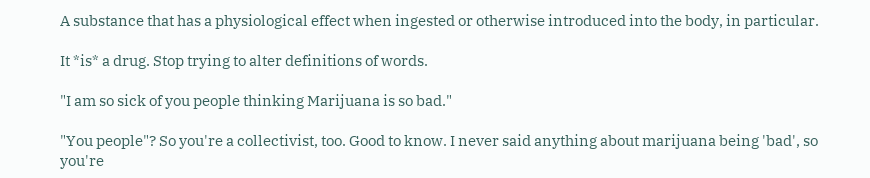A substance that has a physiological effect when ingested or otherwise introduced into the body, in particular.

It *is* a drug. Stop trying to alter definitions of words.

"I am so sick of you people thinking Marijuana is so bad."

"You people"? So you're a collectivist, too. Good to know. I never said anything about marijuana being 'bad', so you're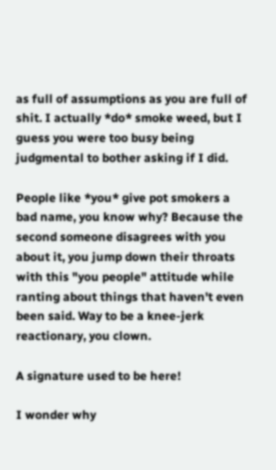as full of assumptions as you are full of shit. I actually *do* smoke weed, but I guess you were too busy being judgmental to bother asking if I did.

People like *you* give pot smokers a bad name, you know why? Because the second someone disagrees with you about it, you jump down their throats with this "you people" attitude while ranting about things that haven't even been said. Way to be a knee-jerk reactionary, you clown.

A signature used to be here!

I wonder why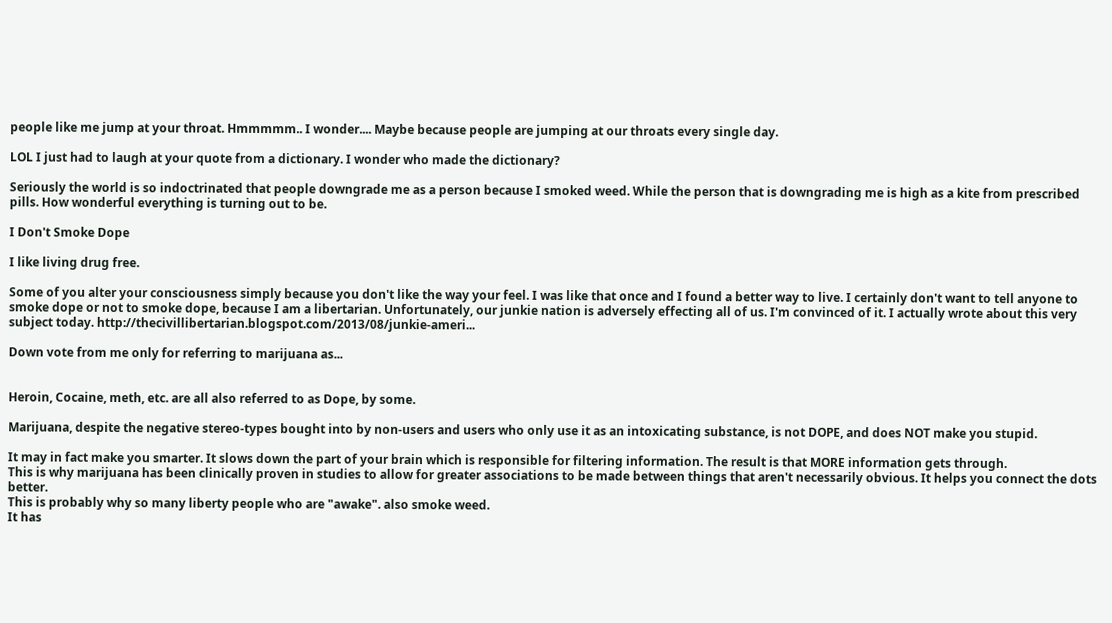people like me jump at your throat. Hmmmmm.. I wonder.... Maybe because people are jumping at our throats every single day.

LOL I just had to laugh at your quote from a dictionary. I wonder who made the dictionary?

Seriously the world is so indoctrinated that people downgrade me as a person because I smoked weed. While the person that is downgrading me is high as a kite from prescribed pills. How wonderful everything is turning out to be.

I Don't Smoke Dope

I like living drug free.

Some of you alter your consciousness simply because you don't like the way your feel. I was like that once and I found a better way to live. I certainly don't want to tell anyone to smoke dope or not to smoke dope, because I am a libertarian. Unfortunately, our junkie nation is adversely effecting all of us. I'm convinced of it. I actually wrote about this very subject today. http://thecivillibertarian.blogspot.com/2013/08/junkie-ameri...

Down vote from me only for referring to marijuana as...


Heroin, Cocaine, meth, etc. are all also referred to as Dope, by some.

Marijuana, despite the negative stereo-types bought into by non-users and users who only use it as an intoxicating substance, is not DOPE, and does NOT make you stupid.

It may in fact make you smarter. It slows down the part of your brain which is responsible for filtering information. The result is that MORE information gets through.
This is why marijuana has been clinically proven in studies to allow for greater associations to be made between things that aren't necessarily obvious. It helps you connect the dots better.
This is probably why so many liberty people who are "awake". also smoke weed.
It has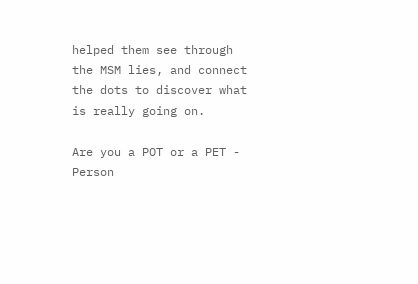helped them see through the MSM lies, and connect the dots to discover what is really going on.

Are you a POT or a PET - Person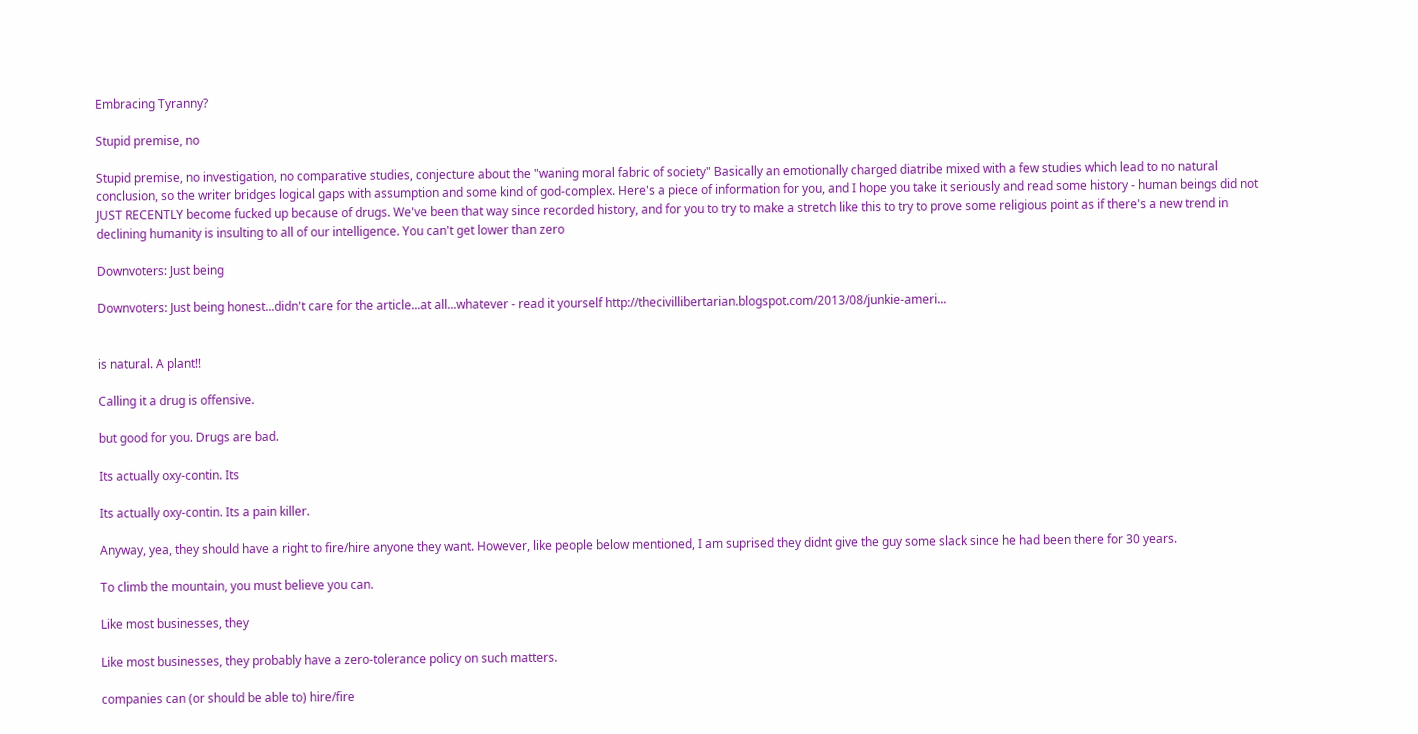Embracing Tyranny?

Stupid premise, no

Stupid premise, no investigation, no comparative studies, conjecture about the "waning moral fabric of society" Basically an emotionally charged diatribe mixed with a few studies which lead to no natural conclusion, so the writer bridges logical gaps with assumption and some kind of god-complex. Here's a piece of information for you, and I hope you take it seriously and read some history - human beings did not JUST RECENTLY become fucked up because of drugs. We've been that way since recorded history, and for you to try to make a stretch like this to try to prove some religious point as if there's a new trend in declining humanity is insulting to all of our intelligence. You can't get lower than zero

Downvoters: Just being

Downvoters: Just being honest...didn't care for the article...at all...whatever - read it yourself http://thecivillibertarian.blogspot.com/2013/08/junkie-ameri...


is natural. A plant!!

Calling it a drug is offensive.

but good for you. Drugs are bad.

Its actually oxy-contin. Its

Its actually oxy-contin. Its a pain killer.

Anyway, yea, they should have a right to fire/hire anyone they want. However, like people below mentioned, I am suprised they didnt give the guy some slack since he had been there for 30 years.

To climb the mountain, you must believe you can.

Like most businesses, they

Like most businesses, they probably have a zero-tolerance policy on such matters.

companies can (or should be able to) hire/fire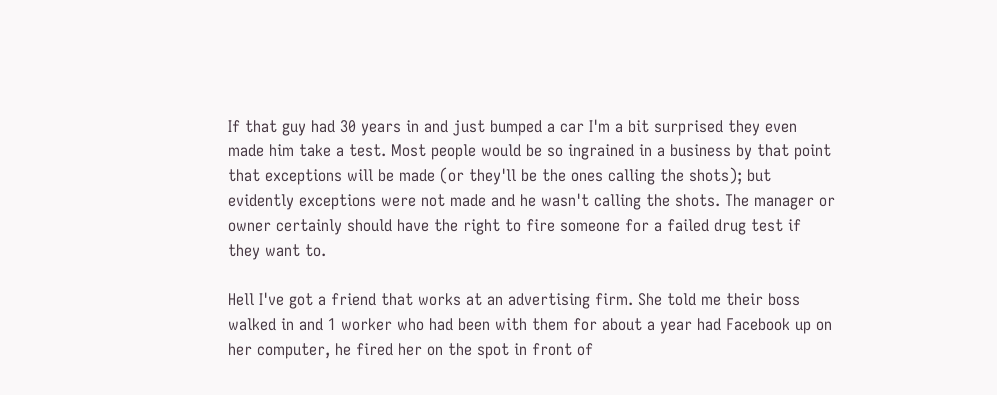If that guy had 30 years in and just bumped a car I'm a bit surprised they even made him take a test. Most people would be so ingrained in a business by that point that exceptions will be made (or they'll be the ones calling the shots); but evidently exceptions were not made and he wasn't calling the shots. The manager or owner certainly should have the right to fire someone for a failed drug test if they want to.

Hell I've got a friend that works at an advertising firm. She told me their boss walked in and 1 worker who had been with them for about a year had Facebook up on her computer, he fired her on the spot in front of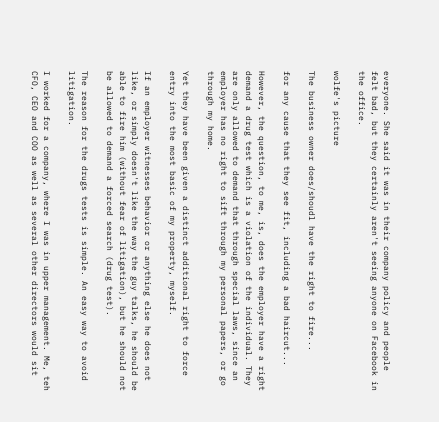everyone. She said it was in their company policy and people felt bad, but they certainly aren't seeing anyone on Facebook in the office.

wolfe's picture

The business owner does/shoudl have the right to fire...

for any cause that they see fit, including a bad haircut...

However, the question, to me, is, does the employer have a right demand a drug test which is a violation of the individual. They are only allowed to demand that through special laws, since an employer has no right to sift through my personal papers, or go through my home.

Yet they have been given a distinct additional right to force entry into the most basic of my property, myself.

If an employer witnesses behavior or anything else he does not like, or simply doesn't like the way the guy talks, he should be able to fire him (without fear of litigation), but he should not be allowed to demand a forced search (drug test).

The reason for the drugs tests is simple. An easy way to avoid litigation.

I worked for a company, where I was in upper management. Me, teh CFO, CEO and COO as well as several other directors would sit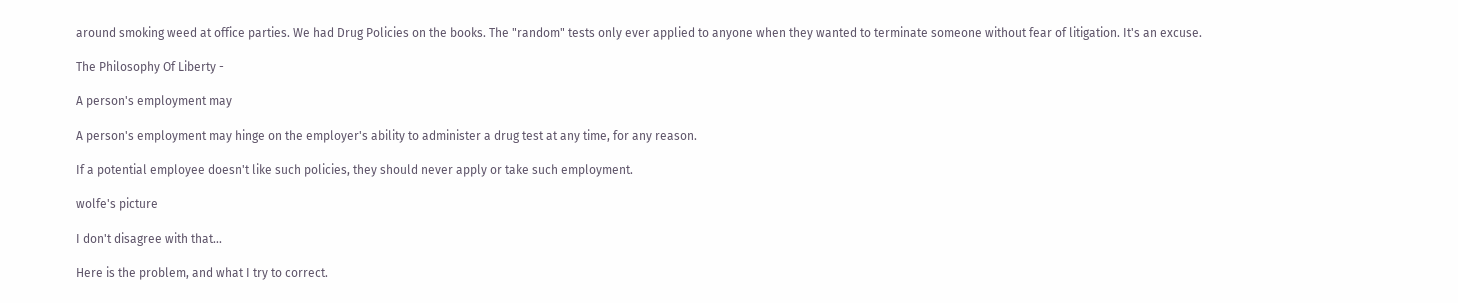around smoking weed at office parties. We had Drug Policies on the books. The "random" tests only ever applied to anyone when they wanted to terminate someone without fear of litigation. It's an excuse.

The Philosophy Of Liberty -

A person's employment may

A person's employment may hinge on the employer's ability to administer a drug test at any time, for any reason.

If a potential employee doesn't like such policies, they should never apply or take such employment.

wolfe's picture

I don't disagree with that...

Here is the problem, and what I try to correct.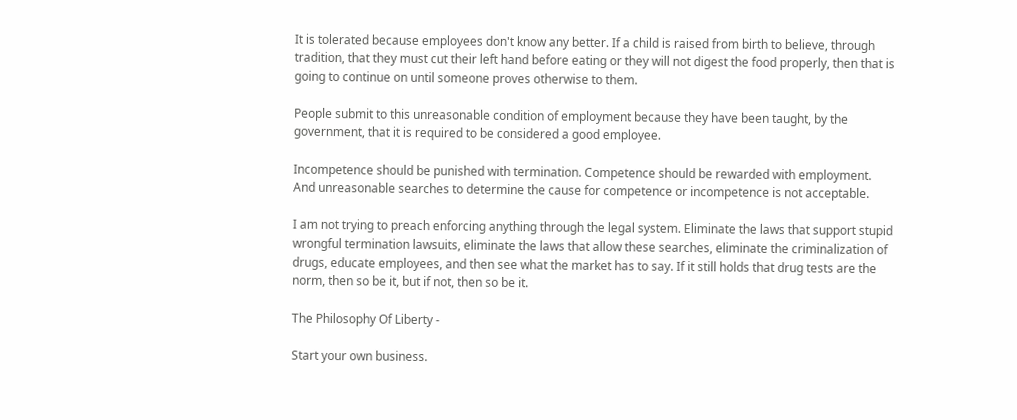It is tolerated because employees don't know any better. If a child is raised from birth to believe, through tradition, that they must cut their left hand before eating or they will not digest the food properly, then that is going to continue on until someone proves otherwise to them.

People submit to this unreasonable condition of employment because they have been taught, by the government, that it is required to be considered a good employee.

Incompetence should be punished with termination. Competence should be rewarded with employment. And unreasonable searches to determine the cause for competence or incompetence is not acceptable.

I am not trying to preach enforcing anything through the legal system. Eliminate the laws that support stupid wrongful termination lawsuits, eliminate the laws that allow these searches, eliminate the criminalization of drugs, educate employees, and then see what the market has to say. If it still holds that drug tests are the norm, then so be it, but if not, then so be it.

The Philosophy Of Liberty -

Start your own business.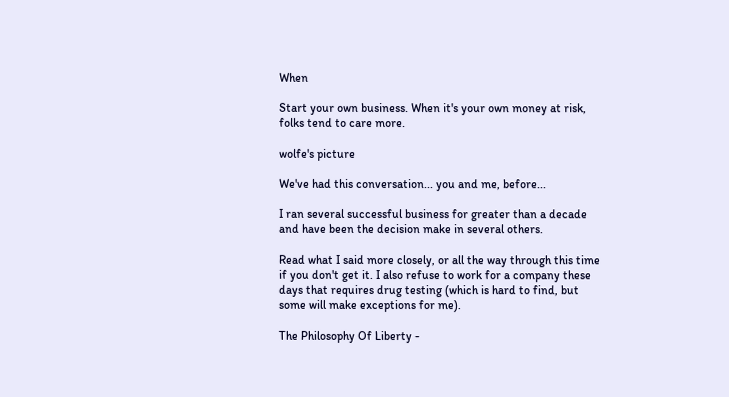When

Start your own business. When it's your own money at risk, folks tend to care more.

wolfe's picture

We've had this conversation... you and me, before...

I ran several successful business for greater than a decade and have been the decision make in several others.

Read what I said more closely, or all the way through this time if you don't get it. I also refuse to work for a company these days that requires drug testing (which is hard to find, but some will make exceptions for me).

The Philosophy Of Liberty -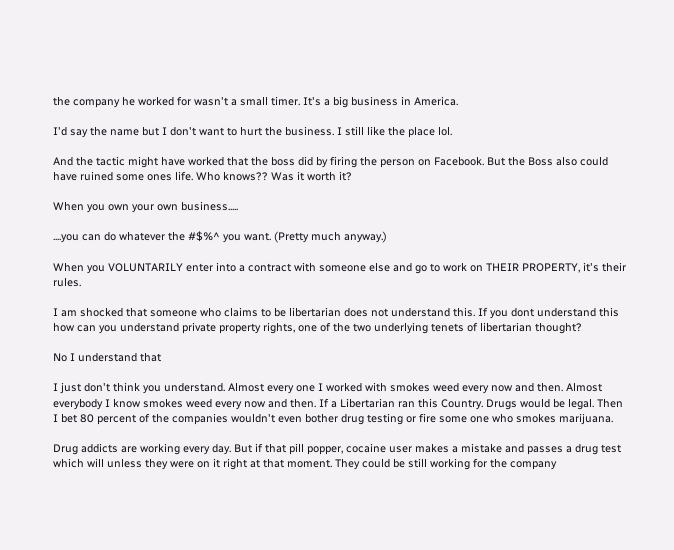the company he worked for wasn't a small timer. It's a big business in America.

I'd say the name but I don't want to hurt the business. I still like the place lol.

And the tactic might have worked that the boss did by firing the person on Facebook. But the Boss also could have ruined some ones life. Who knows?? Was it worth it?

When you own your own business.....

....you can do whatever the #$%^ you want. (Pretty much anyway.)

When you VOLUNTARILY enter into a contract with someone else and go to work on THEIR PROPERTY, it's their rules.

I am shocked that someone who claims to be libertarian does not understand this. If you dont understand this how can you understand private property rights, one of the two underlying tenets of libertarian thought?

No I understand that

I just don't think you understand. Almost every one I worked with smokes weed every now and then. Almost everybody I know smokes weed every now and then. If a Libertarian ran this Country. Drugs would be legal. Then I bet 80 percent of the companies wouldn't even bother drug testing or fire some one who smokes marijuana.

Drug addicts are working every day. But if that pill popper, cocaine user makes a mistake and passes a drug test which will unless they were on it right at that moment. They could be still working for the company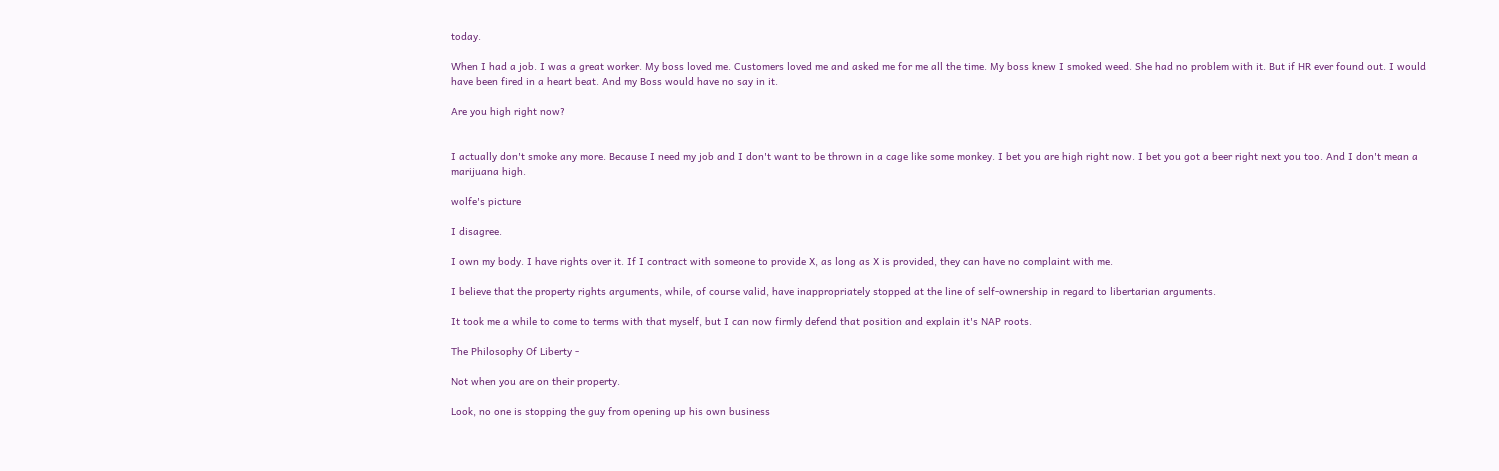today.

When I had a job. I was a great worker. My boss loved me. Customers loved me and asked me for me all the time. My boss knew I smoked weed. She had no problem with it. But if HR ever found out. I would have been fired in a heart beat. And my Boss would have no say in it.

Are you high right now?


I actually don't smoke any more. Because I need my job and I don't want to be thrown in a cage like some monkey. I bet you are high right now. I bet you got a beer right next you too. And I don't mean a marijuana high.

wolfe's picture

I disagree.

I own my body. I have rights over it. If I contract with someone to provide X, as long as X is provided, they can have no complaint with me.

I believe that the property rights arguments, while, of course valid, have inappropriately stopped at the line of self-ownership in regard to libertarian arguments.

It took me a while to come to terms with that myself, but I can now firmly defend that position and explain it's NAP roots.

The Philosophy Of Liberty -

Not when you are on their property.

Look, no one is stopping the guy from opening up his own business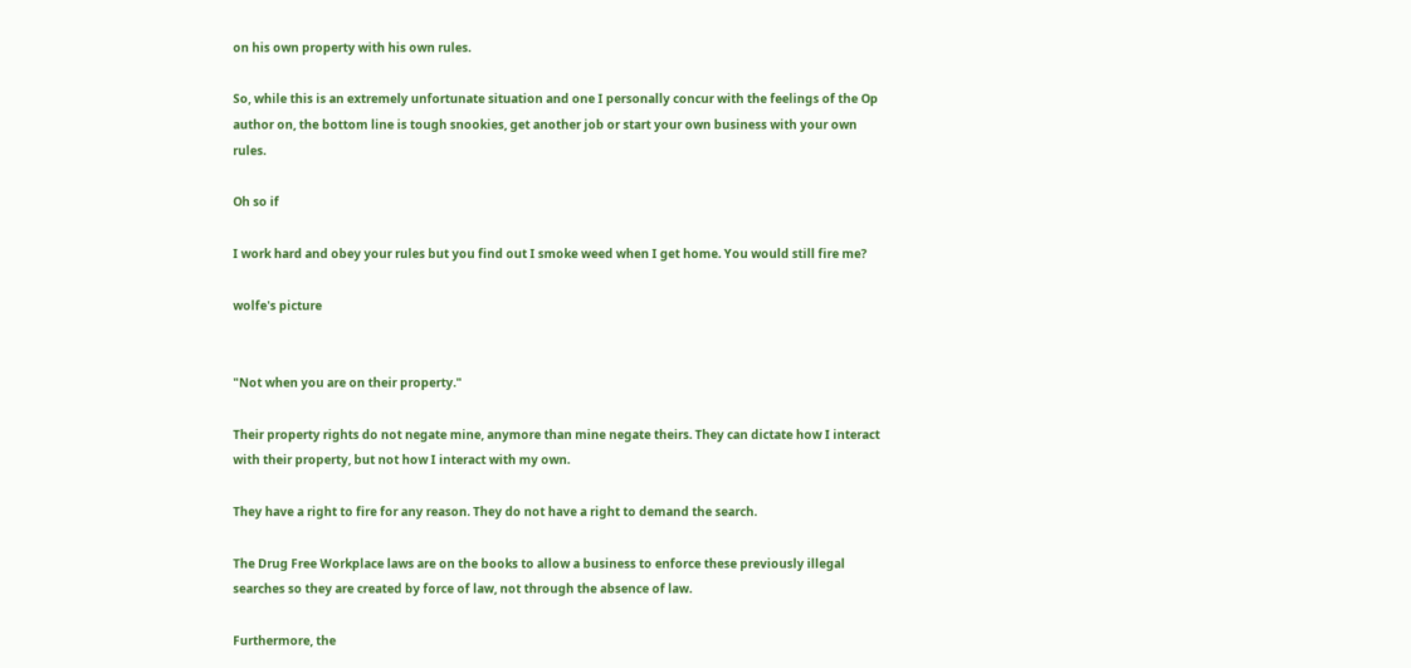on his own property with his own rules.

So, while this is an extremely unfortunate situation and one I personally concur with the feelings of the Op author on, the bottom line is tough snookies, get another job or start your own business with your own rules.

Oh so if

I work hard and obey your rules but you find out I smoke weed when I get home. You would still fire me?

wolfe's picture


"Not when you are on their property."

Their property rights do not negate mine, anymore than mine negate theirs. They can dictate how I interact with their property, but not how I interact with my own.

They have a right to fire for any reason. They do not have a right to demand the search.

The Drug Free Workplace laws are on the books to allow a business to enforce these previously illegal searches so they are created by force of law, not through the absence of law.

Furthermore, the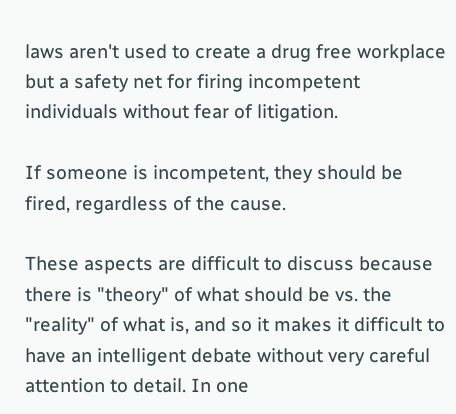laws aren't used to create a drug free workplace but a safety net for firing incompetent individuals without fear of litigation.

If someone is incompetent, they should be fired, regardless of the cause.

These aspects are difficult to discuss because there is "theory" of what should be vs. the "reality" of what is, and so it makes it difficult to have an intelligent debate without very careful attention to detail. In one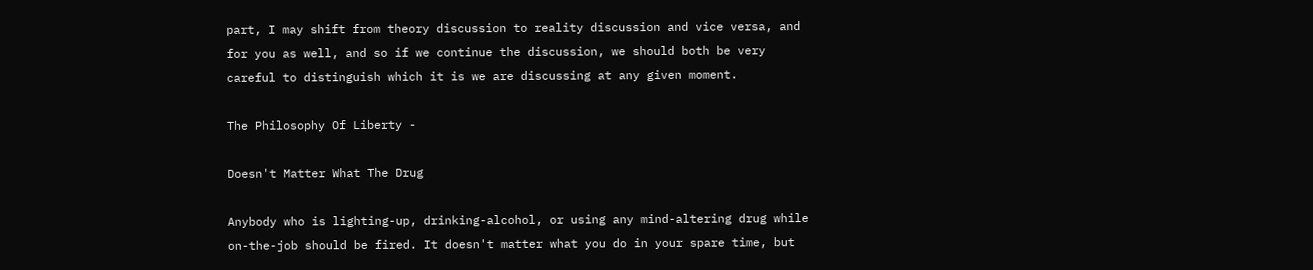part, I may shift from theory discussion to reality discussion and vice versa, and for you as well, and so if we continue the discussion, we should both be very careful to distinguish which it is we are discussing at any given moment.

The Philosophy Of Liberty -

Doesn't Matter What The Drug

Anybody who is lighting-up, drinking-alcohol, or using any mind-altering drug while on-the-job should be fired. It doesn't matter what you do in your spare time, but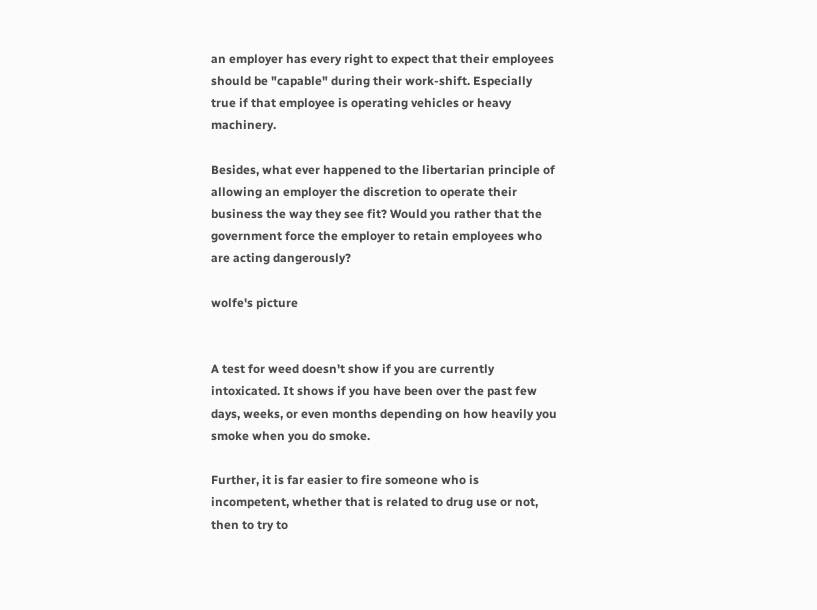an employer has every right to expect that their employees should be "capable" during their work-shift. Especially true if that employee is operating vehicles or heavy machinery.

Besides, what ever happened to the libertarian principle of allowing an employer the discretion to operate their business the way they see fit? Would you rather that the government force the employer to retain employees who are acting dangerously?

wolfe's picture


A test for weed doesn't show if you are currently intoxicated. It shows if you have been over the past few days, weeks, or even months depending on how heavily you smoke when you do smoke.

Further, it is far easier to fire someone who is incompetent, whether that is related to drug use or not, then to try to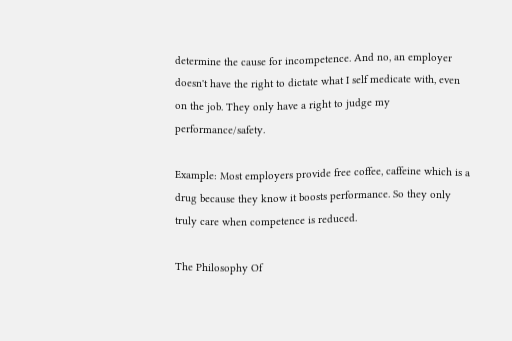determine the cause for incompetence. And no, an employer doesn't have the right to dictate what I self medicate with, even on the job. They only have a right to judge my performance/safety.

Example: Most employers provide free coffee, caffeine which is a drug because they know it boosts performance. So they only truly care when competence is reduced.

The Philosophy Of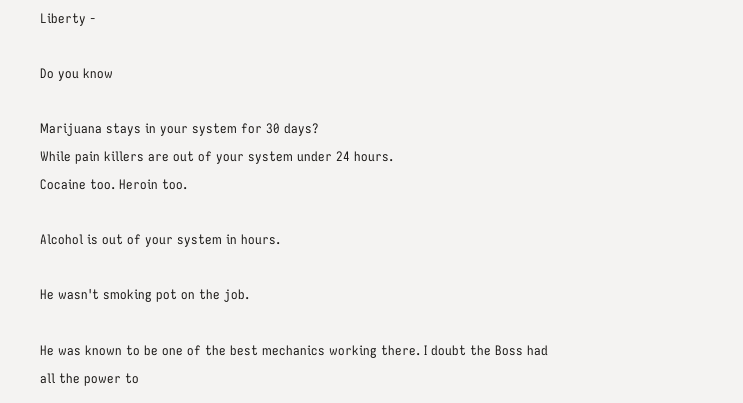Liberty -

Do you know

Marijuana stays in your system for 30 days?
While pain killers are out of your system under 24 hours.
Cocaine too. Heroin too.

Alcohol is out of your system in hours.

He wasn't smoking pot on the job.

He was known to be one of the best mechanics working there. I doubt the Boss had all the power to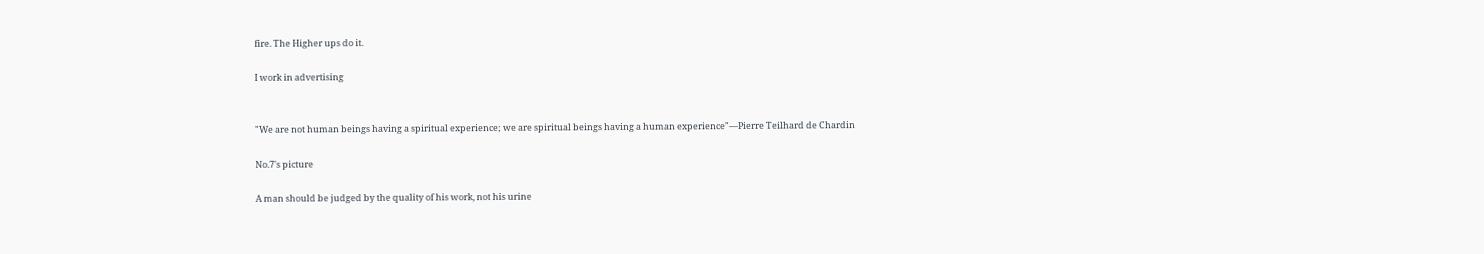fire. The Higher ups do it.

I work in advertising


"We are not human beings having a spiritual experience; we are spiritual beings having a human experience"—Pierre Teilhard de Chardin

No.7's picture

A man should be judged by the quality of his work, not his urine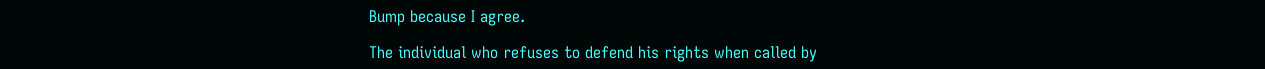Bump because I agree.

The individual who refuses to defend his rights when called by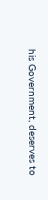his Government, deserves to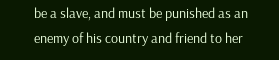be a slave, and must be punished as an enemy of his country and friend to her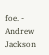foe. - Andrew Jackson